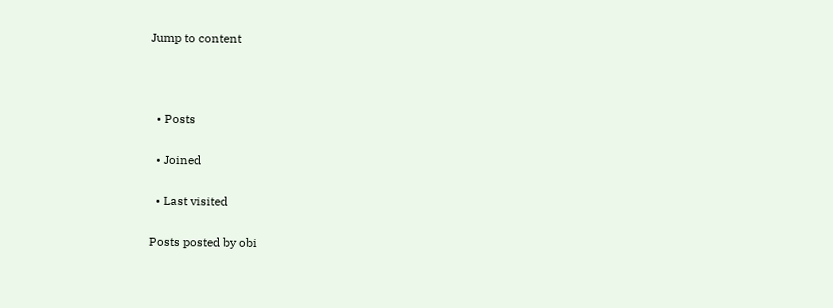Jump to content



  • Posts

  • Joined

  • Last visited

Posts posted by obi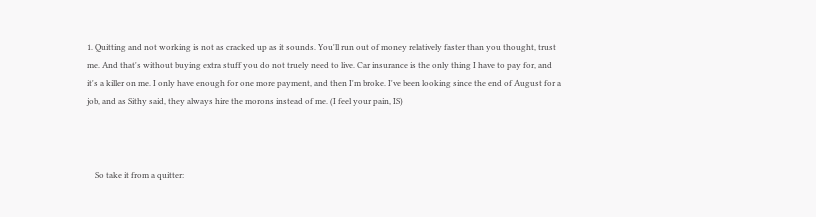1. Quitting and not working is not as cracked up as it sounds. You'll run out of money relatively faster than you thought, trust me. And that's without buying extra stuff you do not truely need to live. Car insurance is the only thing I have to pay for, and it's a killer on me. I only have enough for one more payment, and then I'm broke. I've been looking since the end of August for a job, and as Sithy said, they always hire the morons instead of me. (I feel your pain, IS)



    So take it from a quitter: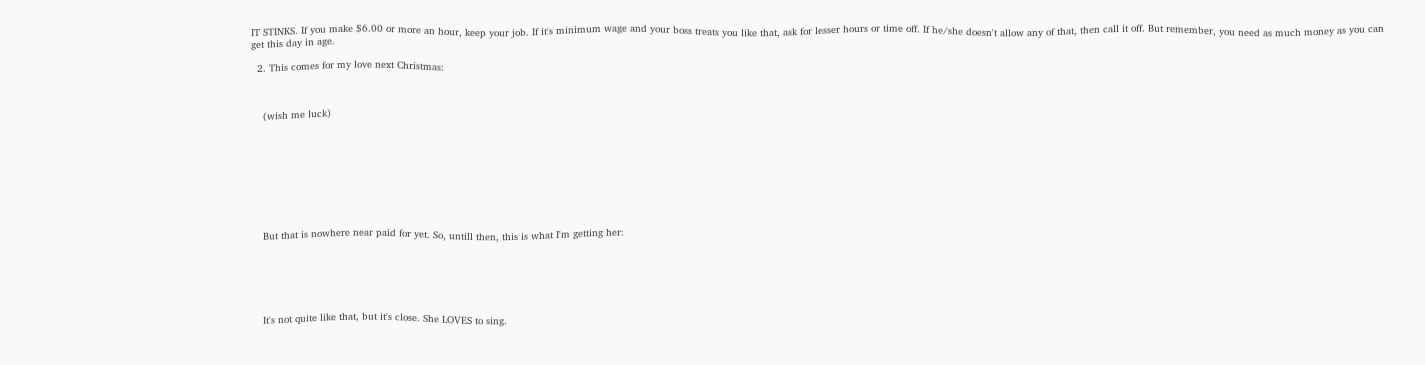IT STINKS. If you make $6.00 or more an hour, keep your job. If it's minimum wage and your boss treats you like that, ask for lesser hours or time off. If he/she doesn't allow any of that, then call it off. But remember, you need as much money as you can get this day in age.

  2. This comes for my love next Christmas:



    (wish me luck)









    But that is nowhere near paid for yet. So, untill then, this is what I'm getting her:






    It's not quite like that, but it's close. She LOVES to sing.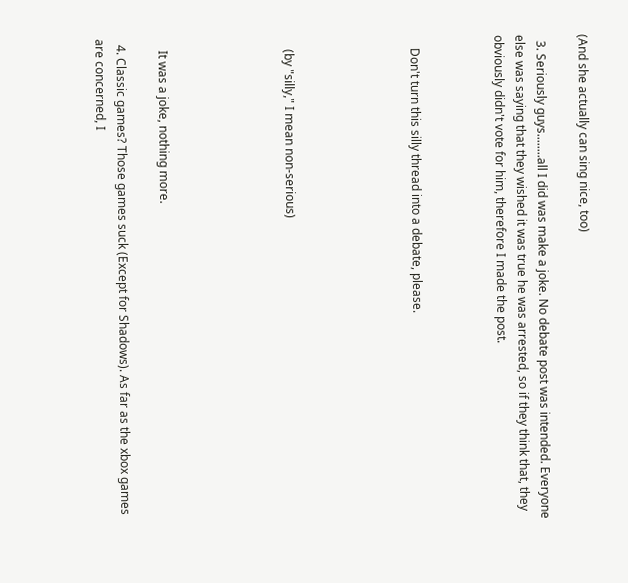(And she actually can sing nice, too)

  3. Seriously guys........all I did was make a joke. No debate post was intended. Everyone else was saying that they wished it was true he was arrested, so if they think that, they obviously didn't vote for him, therefore I made the post.



    Don't turn this silly thread into a debate, please.





    (by "silly," I mean non-serious)





    It was a joke, nothing more.

  4. Classic games? Those games suck (Except for Shadows). As far as the xbox games are concerned, I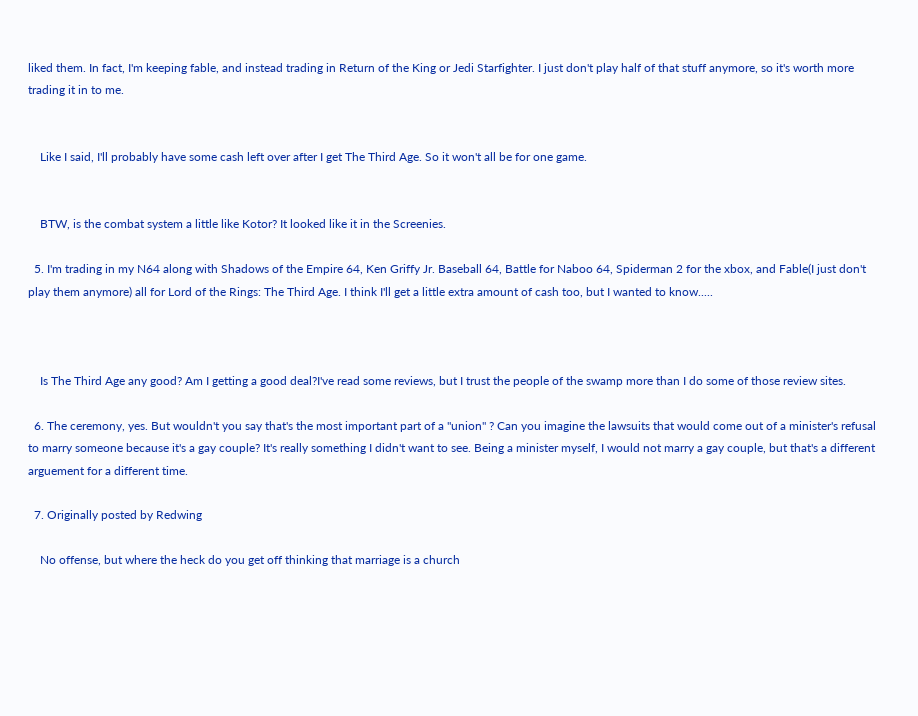liked them. In fact, I'm keeping fable, and instead trading in Return of the King or Jedi Starfighter. I just don't play half of that stuff anymore, so it's worth more trading it in to me.


    Like I said, I'll probably have some cash left over after I get The Third Age. So it won't all be for one game.


    BTW, is the combat system a little like Kotor? It looked like it in the Screenies.

  5. I'm trading in my N64 along with Shadows of the Empire 64, Ken Griffy Jr. Baseball 64, Battle for Naboo 64, Spiderman 2 for the xbox, and Fable(I just don't play them anymore) all for Lord of the Rings: The Third Age. I think I'll get a little extra amount of cash too, but I wanted to know.....



    Is The Third Age any good? Am I getting a good deal?I've read some reviews, but I trust the people of the swamp more than I do some of those review sites.

  6. The ceremony, yes. But wouldn't you say that's the most important part of a "union" ? Can you imagine the lawsuits that would come out of a minister's refusal to marry someone because it's a gay couple? It's really something I didn't want to see. Being a minister myself, I would not marry a gay couple, but that's a different arguement for a different time.

  7. Originally posted by Redwing

    No offense, but where the heck do you get off thinking that marriage is a church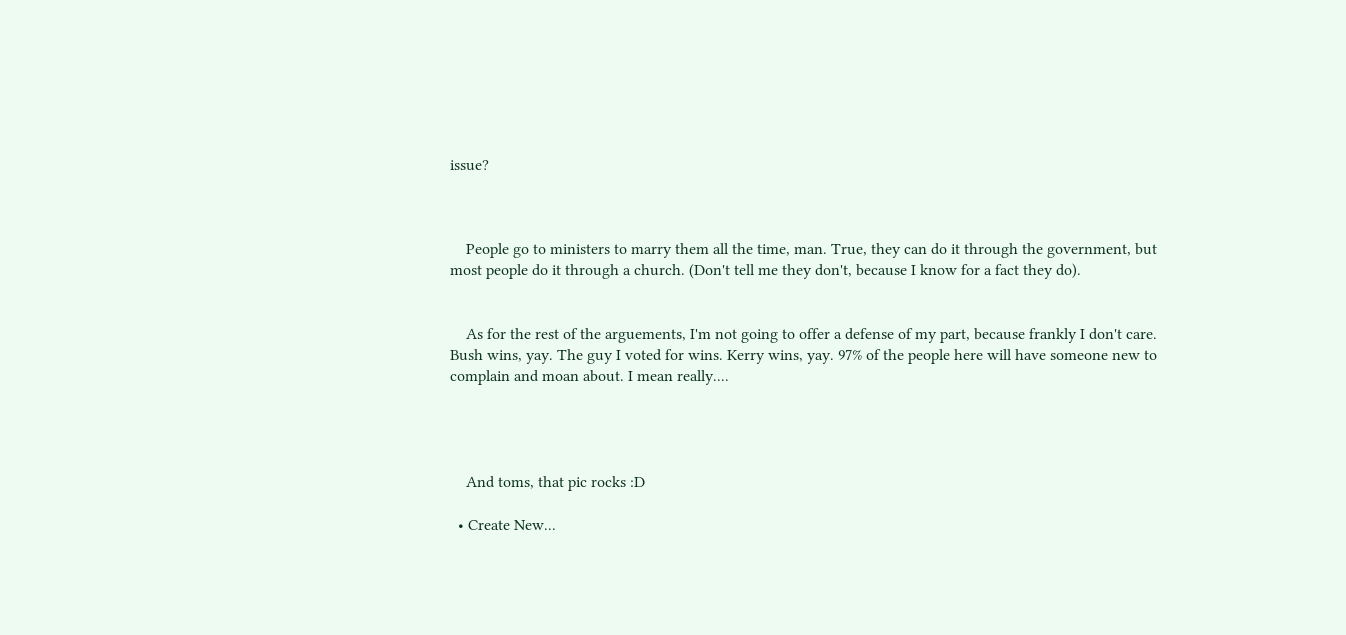issue?



    People go to ministers to marry them all the time, man. True, they can do it through the government, but most people do it through a church. (Don't tell me they don't, because I know for a fact they do).


    As for the rest of the arguements, I'm not going to offer a defense of my part, because frankly I don't care. Bush wins, yay. The guy I voted for wins. Kerry wins, yay. 97% of the people here will have someone new to complain and moan about. I mean really....




    And toms, that pic rocks :D

  • Create New...